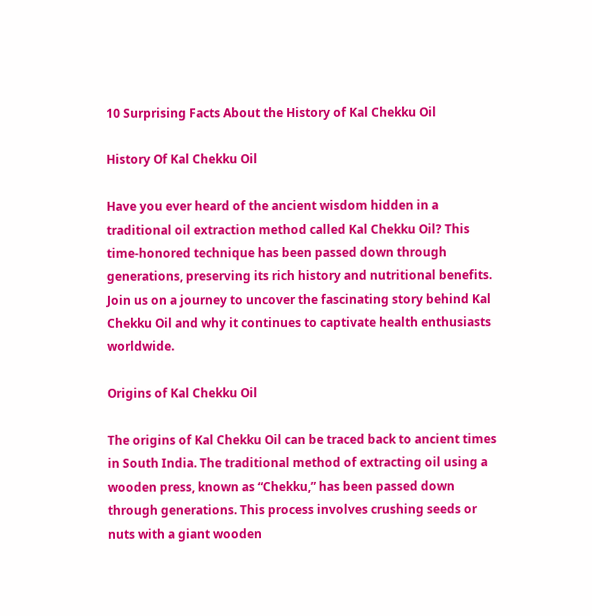10 Surprising Facts About the History of Kal Chekku Oil

History Of Kal Chekku Oil

Have you ever heard of the ancient wisdom hidden in a traditional oil extraction method called Kal Chekku Oil? This time-honored technique has been passed down through generations, preserving its rich history and nutritional benefits. Join us on a journey to uncover the fascinating story behind Kal Chekku Oil and why it continues to captivate health enthusiasts worldwide.

Origins of Kal Chekku Oil

The origins of Kal Chekku Oil can be traced back to ancient times in South India. The traditional method of extracting oil using a wooden press, known as “Chekku,” has been passed down through generations. This process involves crushing seeds or nuts with a giant wooden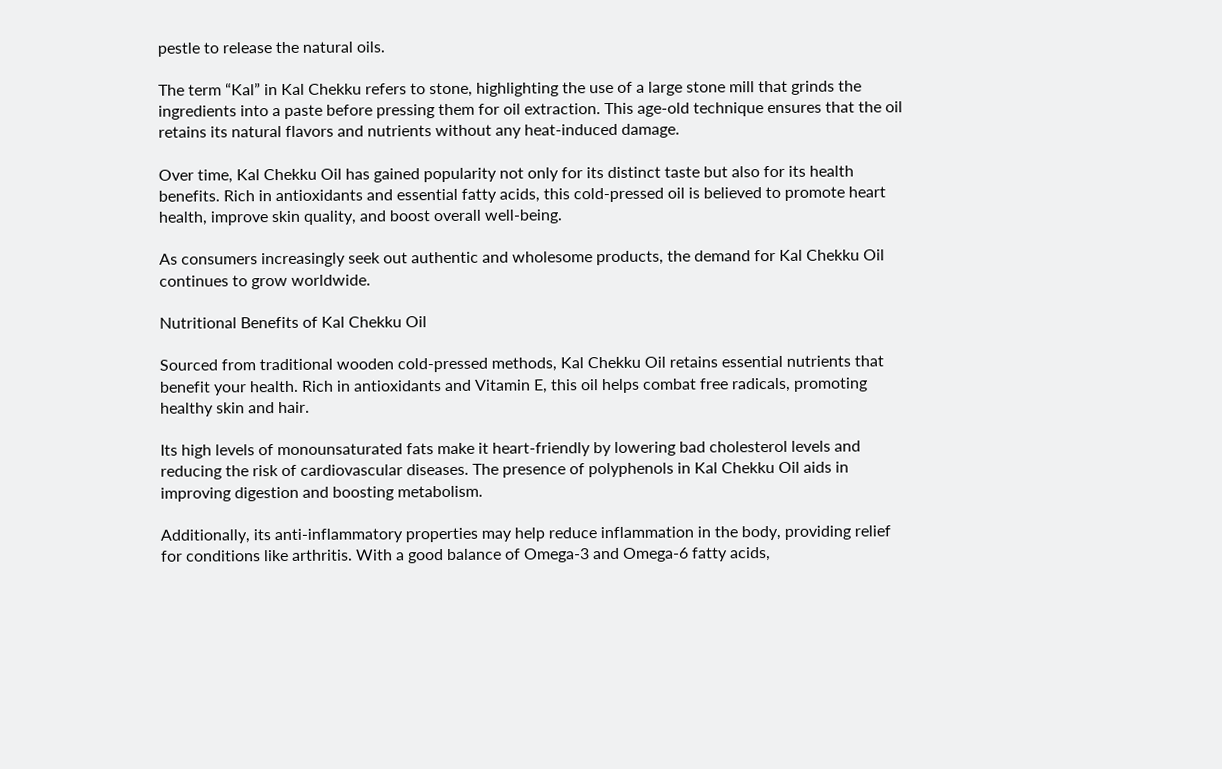pestle to release the natural oils.

The term “Kal” in Kal Chekku refers to stone, highlighting the use of a large stone mill that grinds the ingredients into a paste before pressing them for oil extraction. This age-old technique ensures that the oil retains its natural flavors and nutrients without any heat-induced damage.

Over time, Kal Chekku Oil has gained popularity not only for its distinct taste but also for its health benefits. Rich in antioxidants and essential fatty acids, this cold-pressed oil is believed to promote heart health, improve skin quality, and boost overall well-being.

As consumers increasingly seek out authentic and wholesome products, the demand for Kal Chekku Oil continues to grow worldwide.

Nutritional Benefits of Kal Chekku Oil

Sourced from traditional wooden cold-pressed methods, Kal Chekku Oil retains essential nutrients that benefit your health. Rich in antioxidants and Vitamin E, this oil helps combat free radicals, promoting healthy skin and hair.

Its high levels of monounsaturated fats make it heart-friendly by lowering bad cholesterol levels and reducing the risk of cardiovascular diseases. The presence of polyphenols in Kal Chekku Oil aids in improving digestion and boosting metabolism.

Additionally, its anti-inflammatory properties may help reduce inflammation in the body, providing relief for conditions like arthritis. With a good balance of Omega-3 and Omega-6 fatty acids,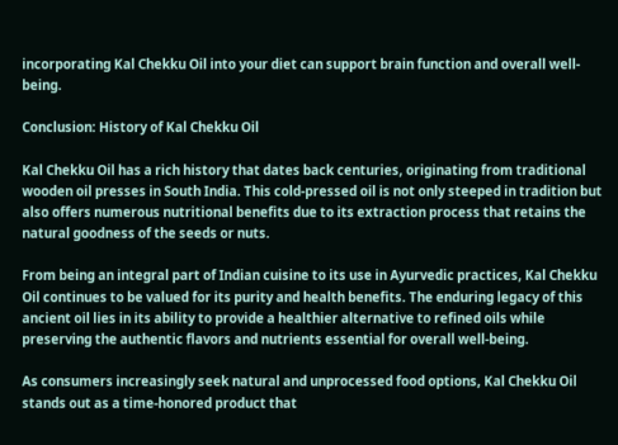incorporating Kal Chekku Oil into your diet can support brain function and overall well-being.

Conclusion: History of Kal Chekku Oil

Kal Chekku Oil has a rich history that dates back centuries, originating from traditional wooden oil presses in South India. This cold-pressed oil is not only steeped in tradition but also offers numerous nutritional benefits due to its extraction process that retains the natural goodness of the seeds or nuts.

From being an integral part of Indian cuisine to its use in Ayurvedic practices, Kal Chekku Oil continues to be valued for its purity and health benefits. The enduring legacy of this ancient oil lies in its ability to provide a healthier alternative to refined oils while preserving the authentic flavors and nutrients essential for overall well-being.

As consumers increasingly seek natural and unprocessed food options, Kal Chekku Oil stands out as a time-honored product that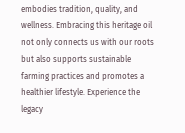embodies tradition, quality, and wellness. Embracing this heritage oil not only connects us with our roots but also supports sustainable farming practices and promotes a healthier lifestyle. Experience the legacy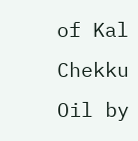of Kal Chekku Oil by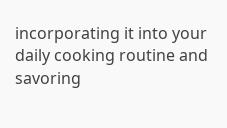incorporating it into your daily cooking routine and savoring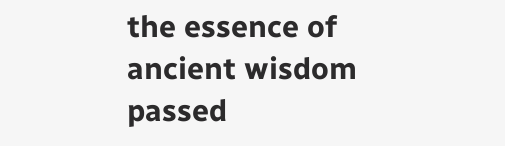the essence of ancient wisdom passed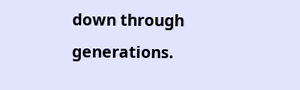down through generations.